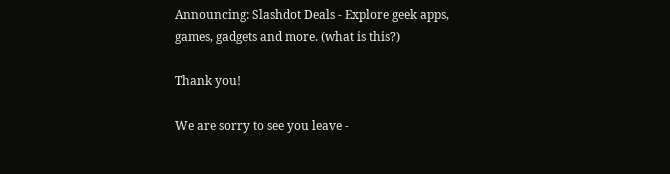Announcing: Slashdot Deals - Explore geek apps, games, gadgets and more. (what is this?)

Thank you!

We are sorry to see you leave -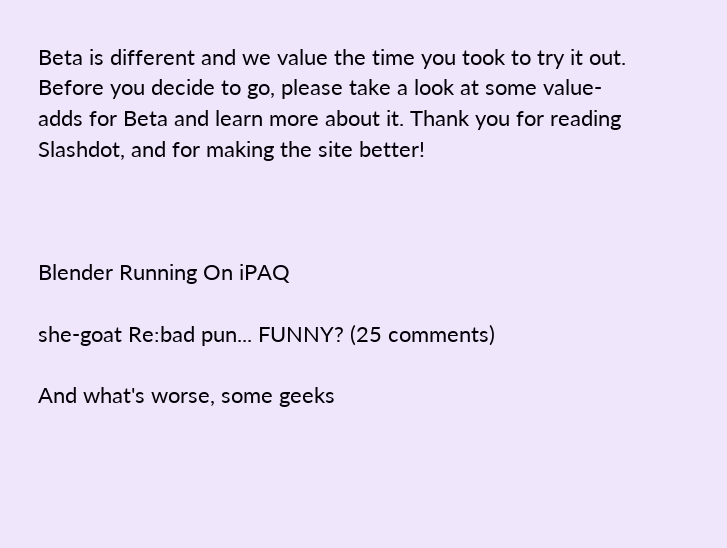Beta is different and we value the time you took to try it out. Before you decide to go, please take a look at some value-adds for Beta and learn more about it. Thank you for reading Slashdot, and for making the site better!



Blender Running On iPAQ

she-goat Re:bad pun... FUNNY? (25 comments)

And what's worse, some geeks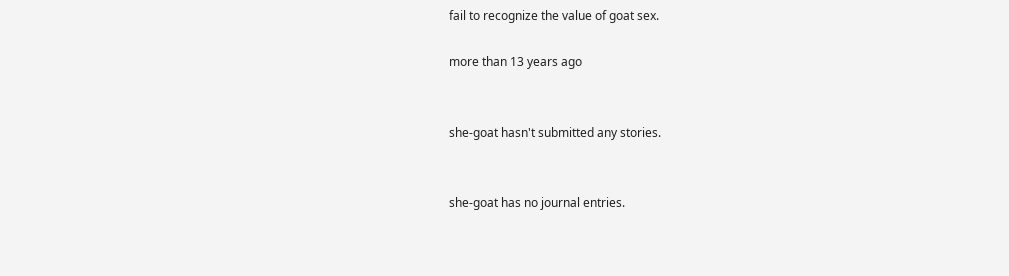fail to recognize the value of goat sex.

more than 13 years ago


she-goat hasn't submitted any stories.


she-goat has no journal entries.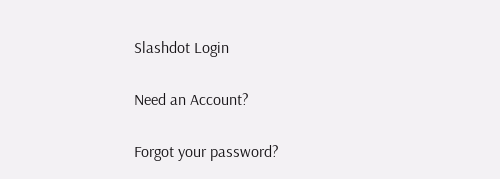Slashdot Login

Need an Account?

Forgot your password?